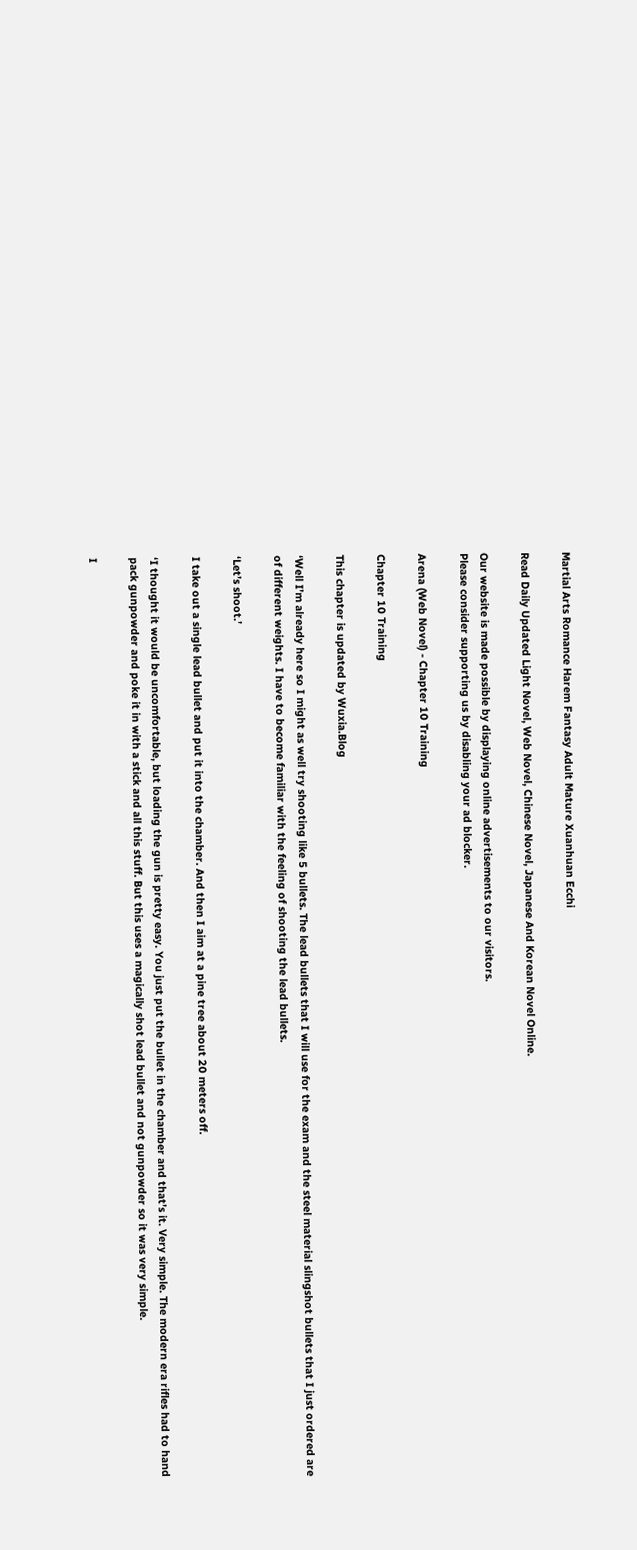Martial Arts Romance Harem Fantasy Adult Mature Xuanhuan Ecchi

Read Daily Updated Light Novel, Web Novel, Chinese Novel, Japanese And Korean Novel Online.

Our website is made possible by displaying online advertisements to our visitors.
Please consider supporting us by disabling your ad blocker.

Arena (Web Novel) - Chapter 10 Training

Chapter 10 Training

This chapter is updated by Wuxia.Blog

‘Well I’m already here so I might as well try shooting like 5 bullets. The lead bullets that I will use for the exam and the steel material slingshot bullets that I just ordered are of different weights. I have to become familiar with the feeling of shooting the lead bullets.

‘Let’s shoot.’

I take out a single lead bullet and put it into the chamber. And then I aim at a pine tree about 20 meters off.

‘I thought it would be uncomfortable, but loading the gun is pretty easy. You just put the bullet in the chamber and that’s it. Very simple. The modern era rifles had to hand pack gunpowder and poke it in with a stick and all this stuff. But this uses a magically shot lead bullet and not gunpowder so it was very simple.

I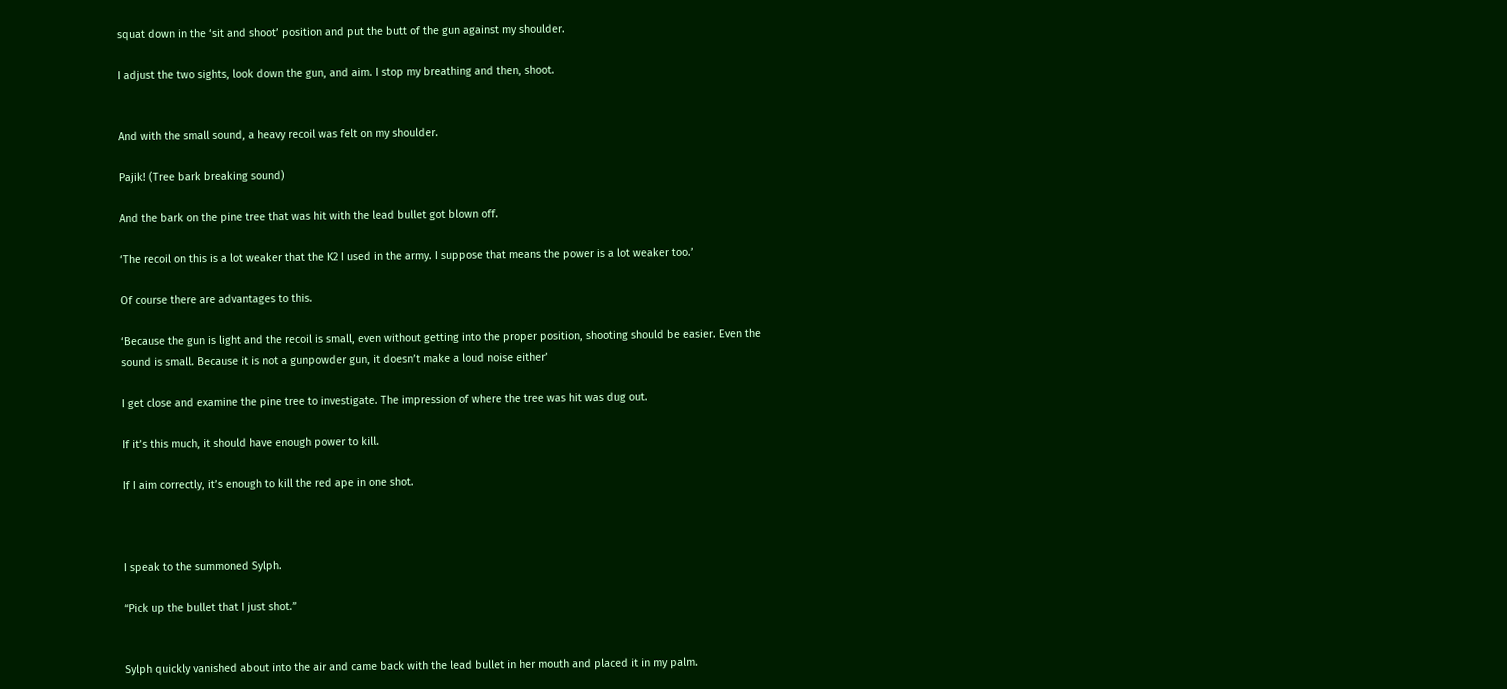squat down in the ‘sit and shoot’ position and put the butt of the gun against my shoulder.

I adjust the two sights, look down the gun, and aim. I stop my breathing and then, shoot.


And with the small sound, a heavy recoil was felt on my shoulder.

Pajik! (Tree bark breaking sound)

And the bark on the pine tree that was hit with the lead bullet got blown off.

‘The recoil on this is a lot weaker that the K2 I used in the army. I suppose that means the power is a lot weaker too.’

Of course there are advantages to this.

‘Because the gun is light and the recoil is small, even without getting into the proper position, shooting should be easier. Even the sound is small. Because it is not a gunpowder gun, it doesn’t make a loud noise either’

I get close and examine the pine tree to investigate. The impression of where the tree was hit was dug out.

If it’s this much, it should have enough power to kill.

If I aim correctly, it’s enough to kill the red ape in one shot.



I speak to the summoned Sylph.

“Pick up the bullet that I just shot.”


Sylph quickly vanished about into the air and came back with the lead bullet in her mouth and placed it in my palm.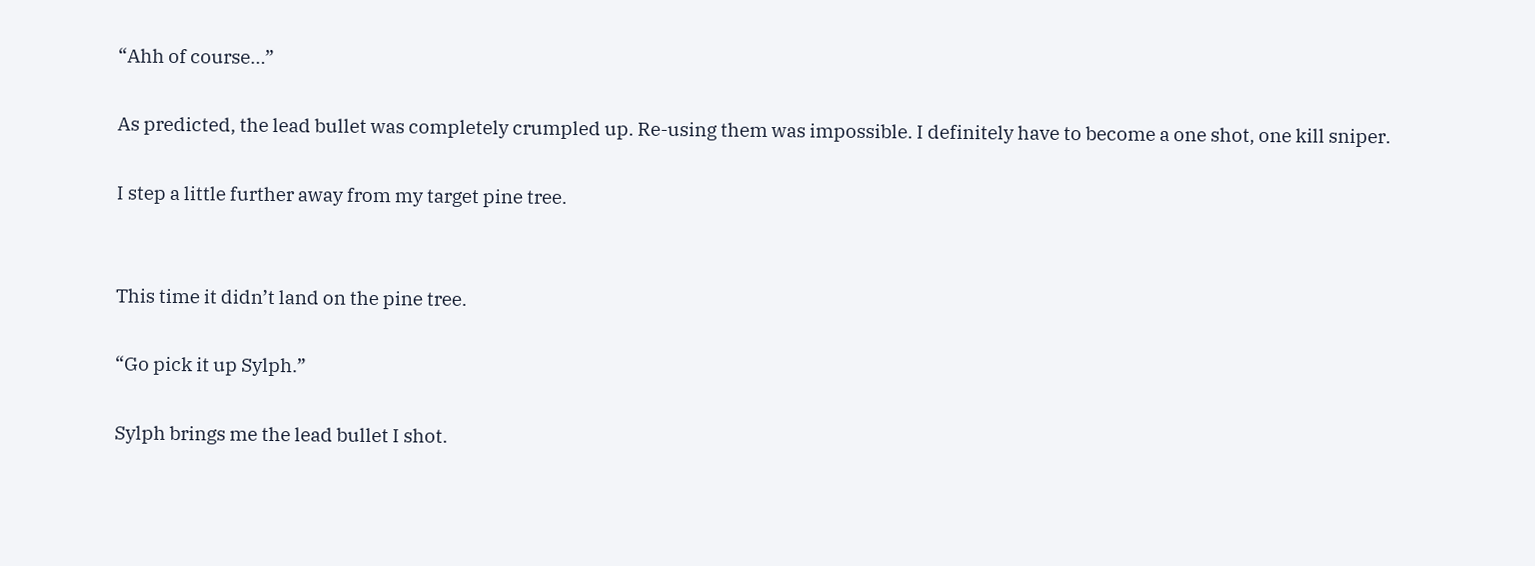“Ahh of course…”

As predicted, the lead bullet was completely crumpled up. Re-using them was impossible. I definitely have to become a one shot, one kill sniper.

I step a little further away from my target pine tree.


This time it didn’t land on the pine tree.

“Go pick it up Sylph.”

Sylph brings me the lead bullet I shot.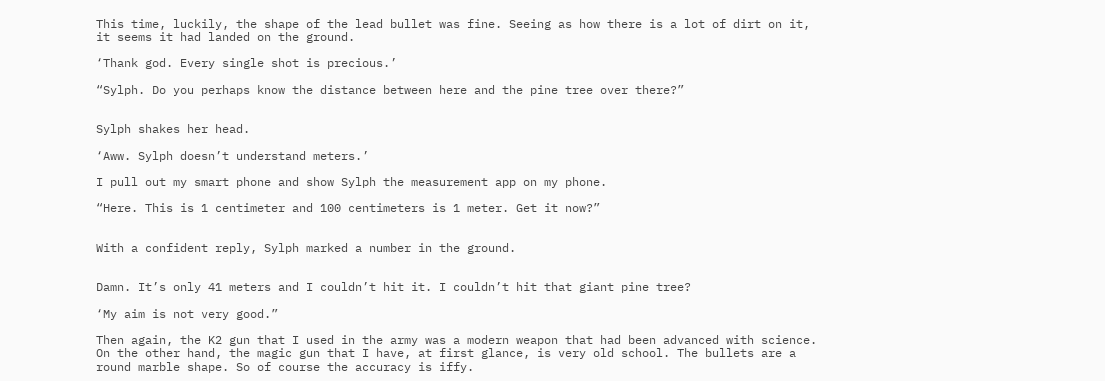This time, luckily, the shape of the lead bullet was fine. Seeing as how there is a lot of dirt on it, it seems it had landed on the ground.

‘Thank god. Every single shot is precious.’

“Sylph. Do you perhaps know the distance between here and the pine tree over there?”


Sylph shakes her head.

‘Aww. Sylph doesn’t understand meters.’

I pull out my smart phone and show Sylph the measurement app on my phone.

“Here. This is 1 centimeter and 100 centimeters is 1 meter. Get it now?”


With a confident reply, Sylph marked a number in the ground.


Damn. It’s only 41 meters and I couldn’t hit it. I couldn’t hit that giant pine tree?

‘My aim is not very good.”

Then again, the K2 gun that I used in the army was a modern weapon that had been advanced with science. On the other hand, the magic gun that I have, at first glance, is very old school. The bullets are a round marble shape. So of course the accuracy is iffy.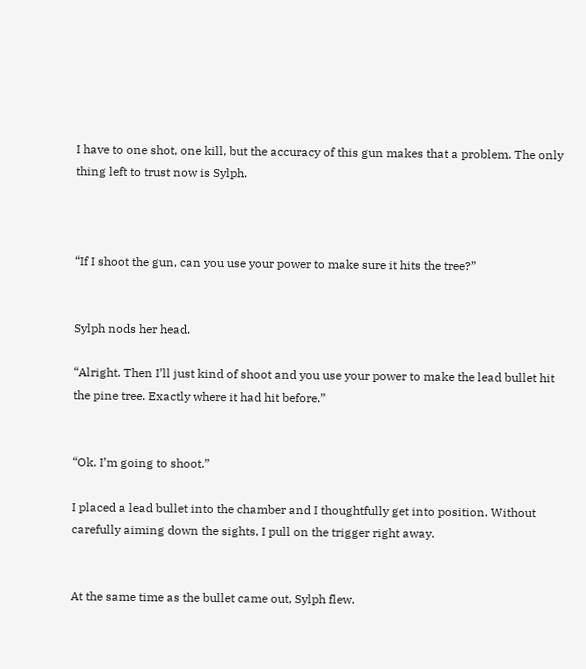I have to one shot, one kill, but the accuracy of this gun makes that a problem. The only thing left to trust now is Sylph.



“If I shoot the gun, can you use your power to make sure it hits the tree?”


Sylph nods her head.

“Alright. Then I’ll just kind of shoot and you use your power to make the lead bullet hit the pine tree. Exactly where it had hit before.”


“Ok. I’m going to shoot.”

I placed a lead bullet into the chamber and I thoughtfully get into position. Without carefully aiming down the sights, I pull on the trigger right away.


At the same time as the bullet came out, Sylph flew.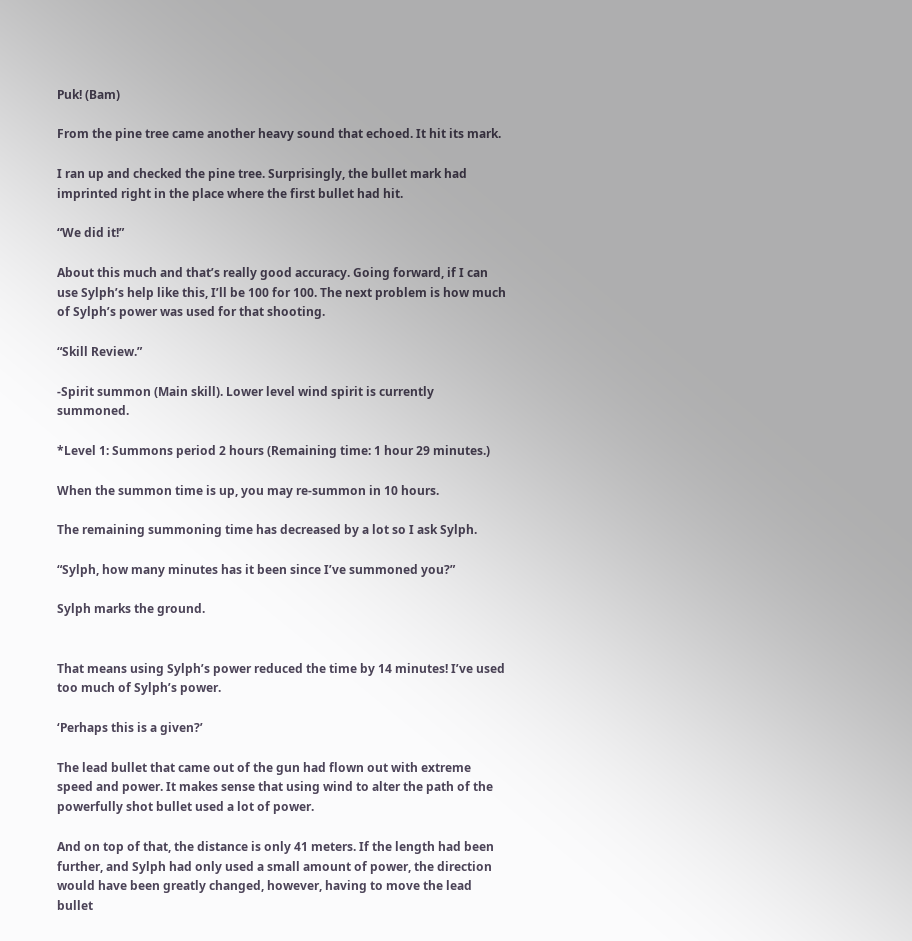Puk! (Bam)

From the pine tree came another heavy sound that echoed. It hit its mark.

I ran up and checked the pine tree. Surprisingly, the bullet mark had imprinted right in the place where the first bullet had hit.

“We did it!”

About this much and that’s really good accuracy. Going forward, if I can use Sylph’s help like this, I’ll be 100 for 100. The next problem is how much of Sylph’s power was used for that shooting.

“Skill Review.”

-Spirit summon (Main skill). Lower level wind spirit is currently summoned.

*Level 1: Summons period 2 hours (Remaining time: 1 hour 29 minutes.)

When the summon time is up, you may re-summon in 10 hours.

The remaining summoning time has decreased by a lot so I ask Sylph.

“Sylph, how many minutes has it been since I’ve summoned you?”

Sylph marks the ground.


That means using Sylph’s power reduced the time by 14 minutes! I’ve used too much of Sylph’s power.

‘Perhaps this is a given?’

The lead bullet that came out of the gun had flown out with extreme speed and power. It makes sense that using wind to alter the path of the powerfully shot bullet used a lot of power.

And on top of that, the distance is only 41 meters. If the length had been further, and Sylph had only used a small amount of power, the direction would have been greatly changed, however, having to move the lead bullet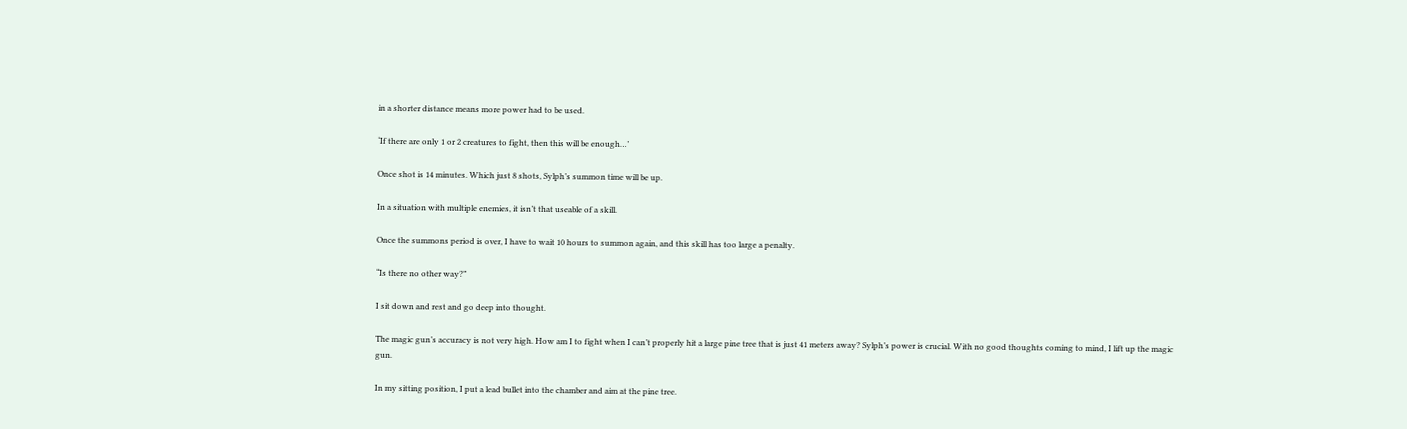in a shorter distance means more power had to be used.

‘If there are only 1 or 2 creatures to fight, then this will be enough…’

Once shot is 14 minutes. Which just 8 shots, Sylph’s summon time will be up.

In a situation with multiple enemies, it isn’t that useable of a skill.

Once the summons period is over, I have to wait 10 hours to summon again, and this skill has too large a penalty.

“Is there no other way?”

I sit down and rest and go deep into thought.

The magic gun’s accuracy is not very high. How am I to fight when I can’t properly hit a large pine tree that is just 41 meters away? Sylph’s power is crucial. With no good thoughts coming to mind, I lift up the magic gun.

In my sitting position, I put a lead bullet into the chamber and aim at the pine tree.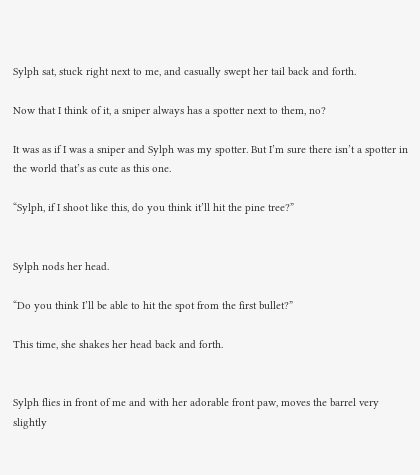Sylph sat, stuck right next to me, and casually swept her tail back and forth.

Now that I think of it, a sniper always has a spotter next to them, no?

It was as if I was a sniper and Sylph was my spotter. But I’m sure there isn’t a spotter in the world that’s as cute as this one.

“Sylph, if I shoot like this, do you think it’ll hit the pine tree?”


Sylph nods her head.

“Do you think I’ll be able to hit the spot from the first bullet?”

This time, she shakes her head back and forth.


Sylph flies in front of me and with her adorable front paw, moves the barrel very slightly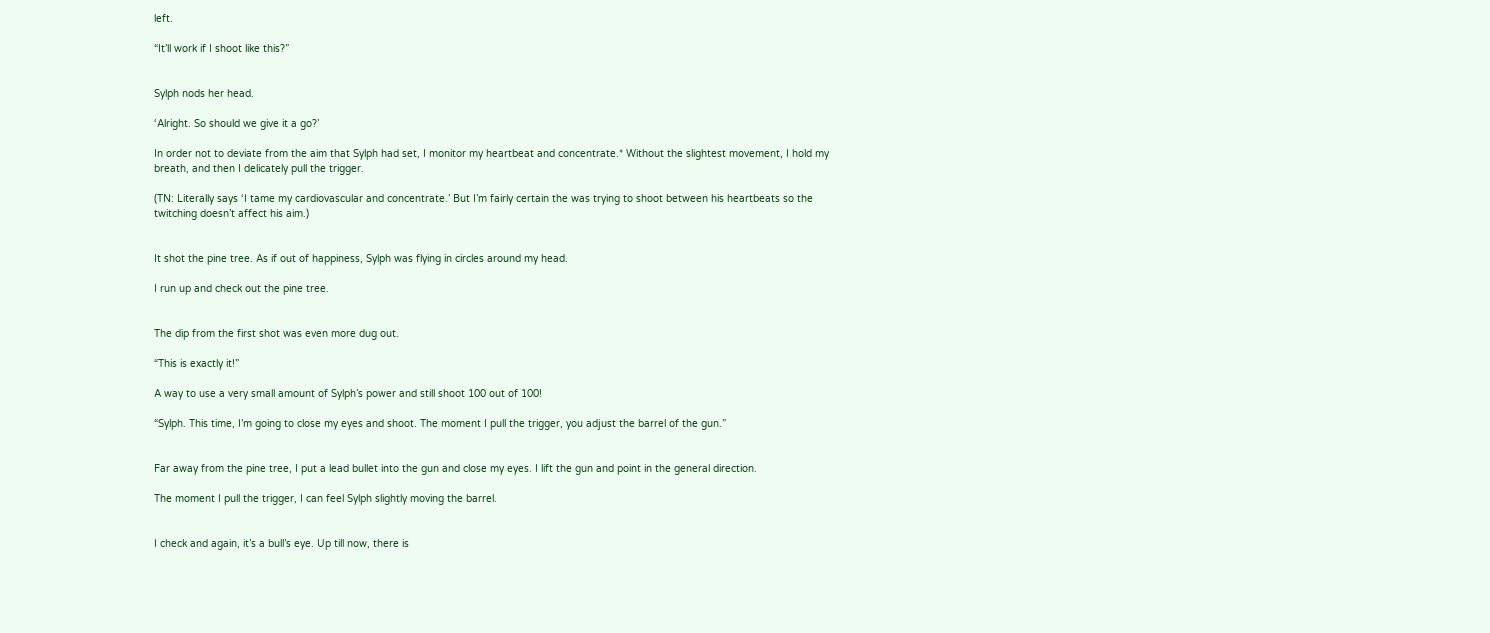left.

“It’ll work if I shoot like this?”


Sylph nods her head.

‘Alright. So should we give it a go?’

In order not to deviate from the aim that Sylph had set, I monitor my heartbeat and concentrate.* Without the slightest movement, I hold my breath, and then I delicately pull the trigger.

(TN: Literally says ‘I tame my cardiovascular and concentrate.’ But I’m fairly certain the was trying to shoot between his heartbeats so the twitching doesn’t affect his aim.)


It shot the pine tree. As if out of happiness, Sylph was flying in circles around my head.

I run up and check out the pine tree.


The dip from the first shot was even more dug out.

“This is exactly it!”

A way to use a very small amount of Sylph’s power and still shoot 100 out of 100!

“Sylph. This time, I’m going to close my eyes and shoot. The moment I pull the trigger, you adjust the barrel of the gun.”


Far away from the pine tree, I put a lead bullet into the gun and close my eyes. I lift the gun and point in the general direction.

The moment I pull the trigger, I can feel Sylph slightly moving the barrel.


I check and again, it’s a bull’s eye. Up till now, there is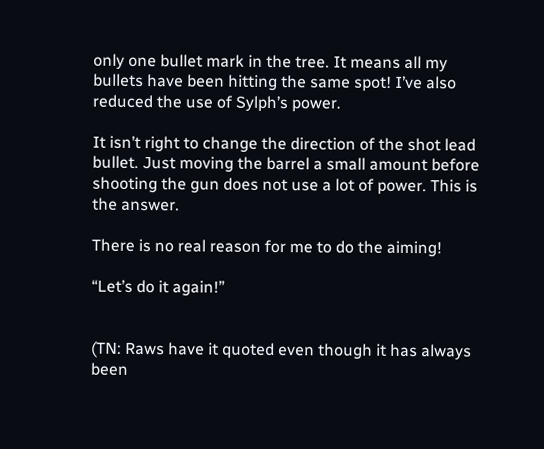only one bullet mark in the tree. It means all my bullets have been hitting the same spot! I’ve also reduced the use of Sylph’s power.

It isn’t right to change the direction of the shot lead bullet. Just moving the barrel a small amount before shooting the gun does not use a lot of power. This is the answer.

There is no real reason for me to do the aiming!

“Let’s do it again!”


(TN: Raws have it quoted even though it has always been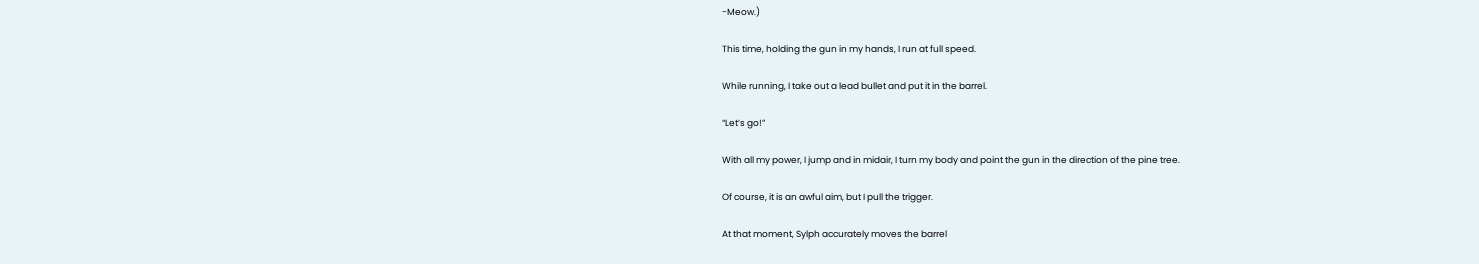-Meow.)

This time, holding the gun in my hands, I run at full speed.

While running, I take out a lead bullet and put it in the barrel.

“Let’s go!”

With all my power, I jump and in midair, I turn my body and point the gun in the direction of the pine tree.

Of course, it is an awful aim, but I pull the trigger.

At that moment, Sylph accurately moves the barrel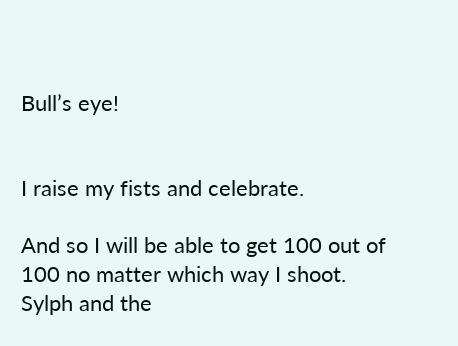Bull’s eye!


I raise my fists and celebrate.

And so I will be able to get 100 out of 100 no matter which way I shoot. Sylph and the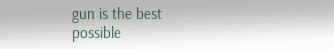gun is the best possible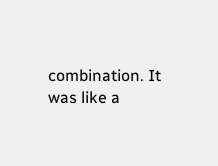combination. It was like a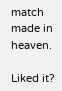match made in heaven.

Liked it?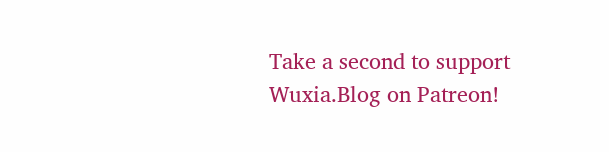Take a second to support Wuxia.Blog on Patreon!